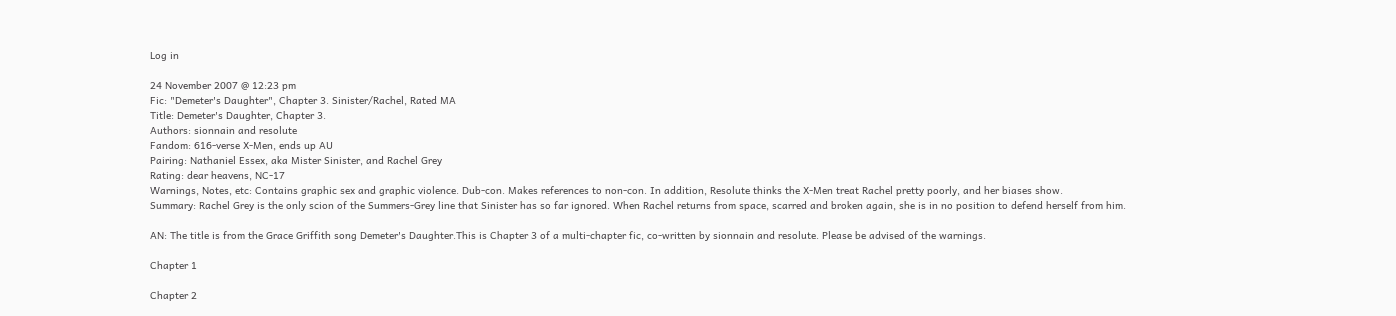Log in

24 November 2007 @ 12:23 pm
Fic: "Demeter's Daughter", Chapter 3. Sinister/Rachel, Rated MA
Title: Demeter's Daughter, Chapter 3.
Authors: sionnain and resolute
Fandom: 616-verse X-Men, ends up AU
Pairing: Nathaniel Essex, aka Mister Sinister, and Rachel Grey
Rating: dear heavens, NC-17
Warnings, Notes, etc: Contains graphic sex and graphic violence. Dub-con. Makes references to non-con. In addition, Resolute thinks the X-Men treat Rachel pretty poorly, and her biases show.
Summary: Rachel Grey is the only scion of the Summers-Grey line that Sinister has so far ignored. When Rachel returns from space, scarred and broken again, she is in no position to defend herself from him.

AN: The title is from the Grace Griffith song Demeter's Daughter.This is Chapter 3 of a multi-chapter fic, co-written by sionnain and resolute. Please be advised of the warnings.

Chapter 1

Chapter 2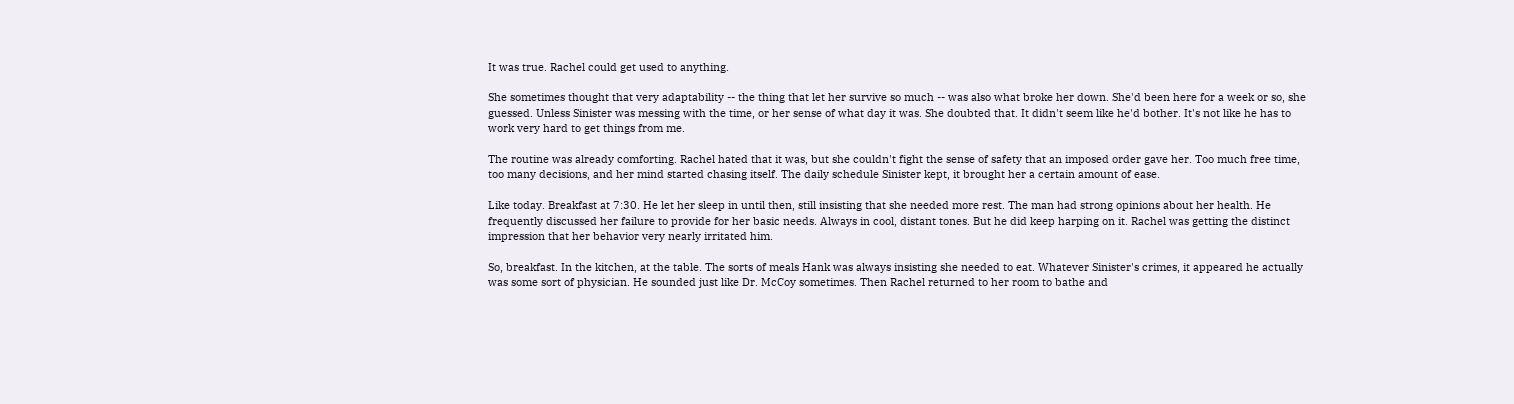It was true. Rachel could get used to anything.

She sometimes thought that very adaptability -- the thing that let her survive so much -- was also what broke her down. She'd been here for a week or so, she guessed. Unless Sinister was messing with the time, or her sense of what day it was. She doubted that. It didn't seem like he'd bother. It's not like he has to work very hard to get things from me.

The routine was already comforting. Rachel hated that it was, but she couldn't fight the sense of safety that an imposed order gave her. Too much free time, too many decisions, and her mind started chasing itself. The daily schedule Sinister kept, it brought her a certain amount of ease.

Like today. Breakfast at 7:30. He let her sleep in until then, still insisting that she needed more rest. The man had strong opinions about her health. He frequently discussed her failure to provide for her basic needs. Always in cool, distant tones. But he did keep harping on it. Rachel was getting the distinct impression that her behavior very nearly irritated him.

So, breakfast. In the kitchen, at the table. The sorts of meals Hank was always insisting she needed to eat. Whatever Sinister's crimes, it appeared he actually was some sort of physician. He sounded just like Dr. McCoy sometimes. Then Rachel returned to her room to bathe and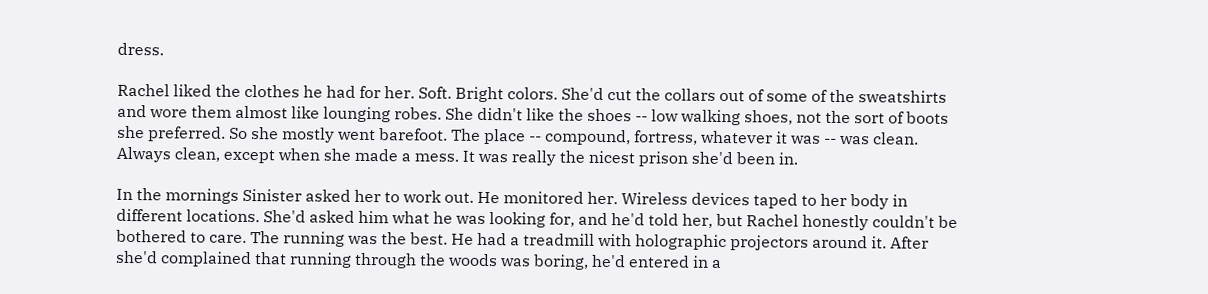dress.

Rachel liked the clothes he had for her. Soft. Bright colors. She'd cut the collars out of some of the sweatshirts and wore them almost like lounging robes. She didn't like the shoes -- low walking shoes, not the sort of boots she preferred. So she mostly went barefoot. The place -- compound, fortress, whatever it was -- was clean. Always clean, except when she made a mess. It was really the nicest prison she'd been in.

In the mornings Sinister asked her to work out. He monitored her. Wireless devices taped to her body in different locations. She'd asked him what he was looking for, and he'd told her, but Rachel honestly couldn't be bothered to care. The running was the best. He had a treadmill with holographic projectors around it. After she'd complained that running through the woods was boring, he'd entered in a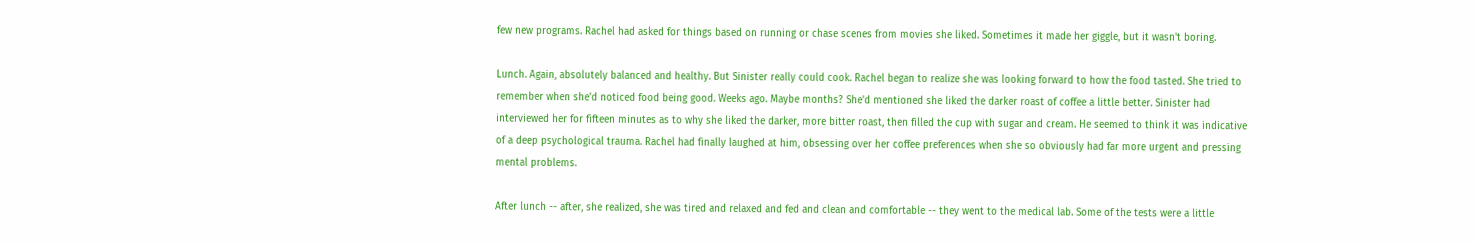few new programs. Rachel had asked for things based on running or chase scenes from movies she liked. Sometimes it made her giggle, but it wasn't boring.

Lunch. Again, absolutely balanced and healthy. But Sinister really could cook. Rachel began to realize she was looking forward to how the food tasted. She tried to remember when she'd noticed food being good. Weeks ago. Maybe months? She'd mentioned she liked the darker roast of coffee a little better. Sinister had interviewed her for fifteen minutes as to why she liked the darker, more bitter roast, then filled the cup with sugar and cream. He seemed to think it was indicative of a deep psychological trauma. Rachel had finally laughed at him, obsessing over her coffee preferences when she so obviously had far more urgent and pressing mental problems.

After lunch -- after, she realized, she was tired and relaxed and fed and clean and comfortable -- they went to the medical lab. Some of the tests were a little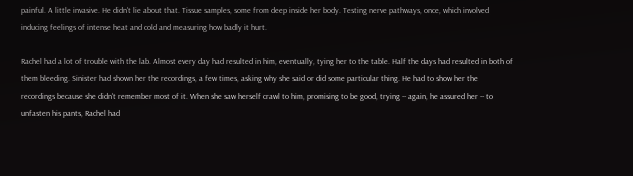painful. A little invasive. He didn't lie about that. Tissue samples, some from deep inside her body. Testing nerve pathways, once, which involved inducing feelings of intense heat and cold and measuring how badly it hurt.

Rachel had a lot of trouble with the lab. Almost every day had resulted in him, eventually, tying her to the table. Half the days had resulted in both of them bleeding. Sinister had shown her the recordings, a few times, asking why she said or did some particular thing. He had to show her the recordings because she didn't remember most of it. When she saw herself crawl to him, promising to be good, trying -- again, he assured her -- to unfasten his pants, Rachel had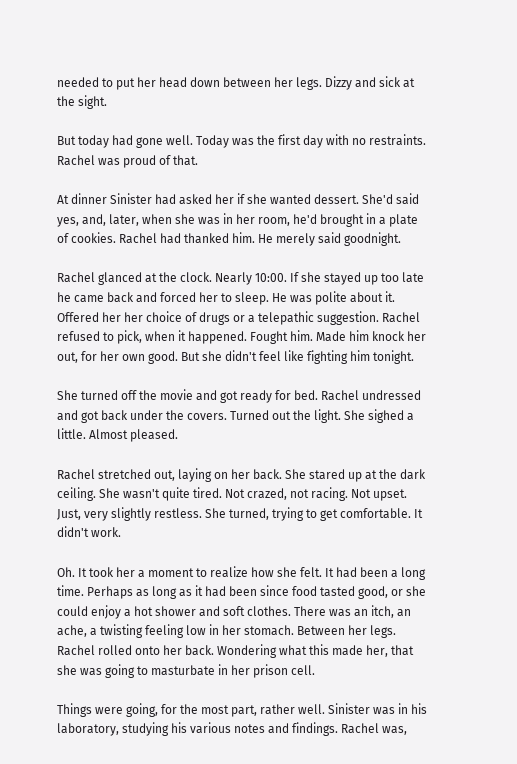needed to put her head down between her legs. Dizzy and sick at the sight.

But today had gone well. Today was the first day with no restraints. Rachel was proud of that.

At dinner Sinister had asked her if she wanted dessert. She'd said yes, and, later, when she was in her room, he'd brought in a plate of cookies. Rachel had thanked him. He merely said goodnight.

Rachel glanced at the clock. Nearly 10:00. If she stayed up too late he came back and forced her to sleep. He was polite about it. Offered her her choice of drugs or a telepathic suggestion. Rachel refused to pick, when it happened. Fought him. Made him knock her out, for her own good. But she didn't feel like fighting him tonight.

She turned off the movie and got ready for bed. Rachel undressed and got back under the covers. Turned out the light. She sighed a little. Almost pleased.

Rachel stretched out, laying on her back. She stared up at the dark ceiling. She wasn't quite tired. Not crazed, not racing. Not upset. Just, very slightly restless. She turned, trying to get comfortable. It didn't work.

Oh. It took her a moment to realize how she felt. It had been a long time. Perhaps as long as it had been since food tasted good, or she could enjoy a hot shower and soft clothes. There was an itch, an ache, a twisting feeling low in her stomach. Between her legs. Rachel rolled onto her back. Wondering what this made her, that she was going to masturbate in her prison cell.

Things were going, for the most part, rather well. Sinister was in his laboratory, studying his various notes and findings. Rachel was,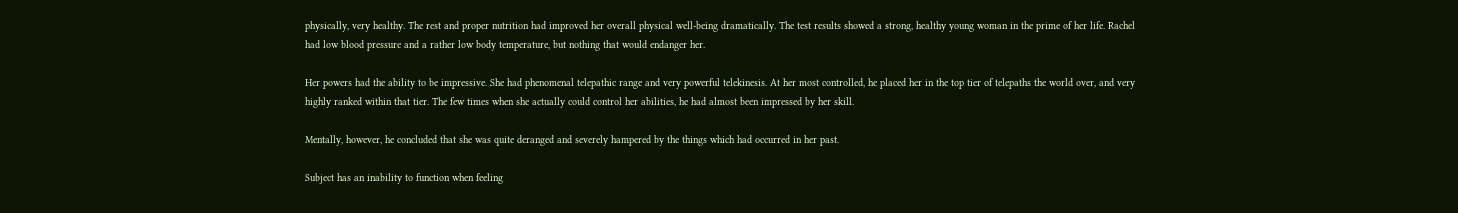physically, very healthy. The rest and proper nutrition had improved her overall physical well-being dramatically. The test results showed a strong, healthy young woman in the prime of her life. Rachel had low blood pressure and a rather low body temperature, but nothing that would endanger her.

Her powers had the ability to be impressive. She had phenomenal telepathic range and very powerful telekinesis. At her most controlled, he placed her in the top tier of telepaths the world over, and very highly ranked within that tier. The few times when she actually could control her abilities, he had almost been impressed by her skill.

Mentally, however, he concluded that she was quite deranged and severely hampered by the things which had occurred in her past.

Subject has an inability to function when feeling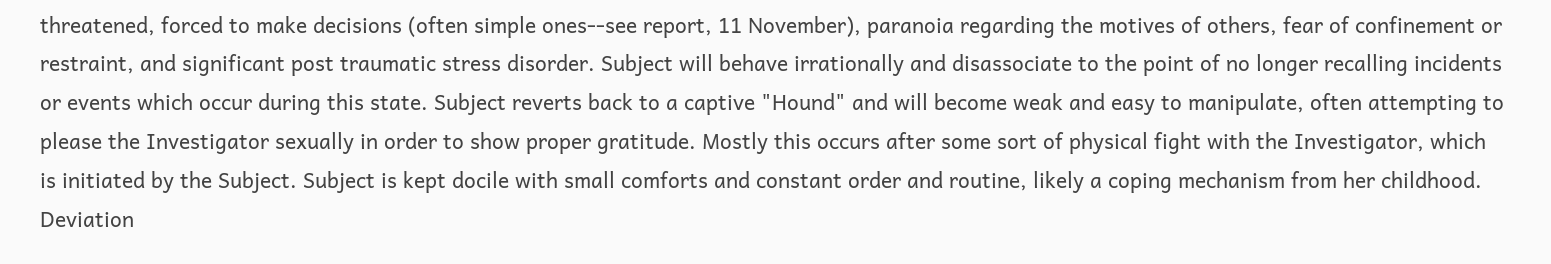threatened, forced to make decisions (often simple ones--see report, 11 November), paranoia regarding the motives of others, fear of confinement or restraint, and significant post traumatic stress disorder. Subject will behave irrationally and disassociate to the point of no longer recalling incidents or events which occur during this state. Subject reverts back to a captive "Hound" and will become weak and easy to manipulate, often attempting to please the Investigator sexually in order to show proper gratitude. Mostly this occurs after some sort of physical fight with the Investigator, which is initiated by the Subject. Subject is kept docile with small comforts and constant order and routine, likely a coping mechanism from her childhood. Deviation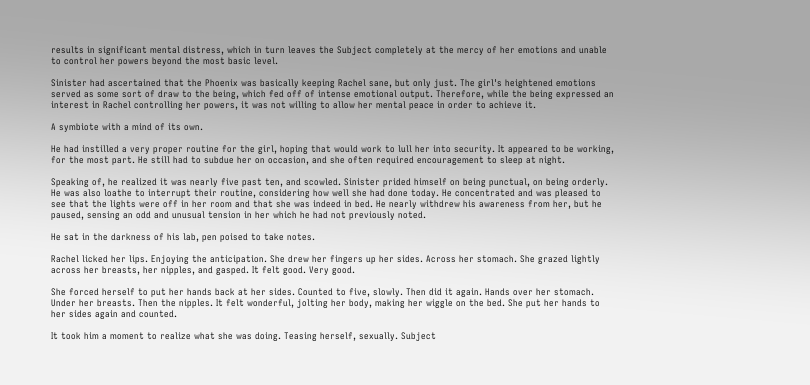results in significant mental distress, which in turn leaves the Subject completely at the mercy of her emotions and unable to control her powers beyond the most basic level.

Sinister had ascertained that the Phoenix was basically keeping Rachel sane, but only just. The girl's heightened emotions served as some sort of draw to the being, which fed off of intense emotional output. Therefore, while the being expressed an interest in Rachel controlling her powers, it was not willing to allow her mental peace in order to achieve it.

A symbiote with a mind of its own.

He had instilled a very proper routine for the girl, hoping that would work to lull her into security. It appeared to be working, for the most part. He still had to subdue her on occasion, and she often required encouragement to sleep at night.

Speaking of, he realized it was nearly five past ten, and scowled. Sinister prided himself on being punctual, on being orderly. He was also loathe to interrupt their routine, considering how well she had done today. He concentrated and was pleased to see that the lights were off in her room and that she was indeed in bed. He nearly withdrew his awareness from her, but he paused, sensing an odd and unusual tension in her which he had not previously noted.

He sat in the darkness of his lab, pen poised to take notes.

Rachel licked her lips. Enjoying the anticipation. She drew her fingers up her sides. Across her stomach. She grazed lightly across her breasts, her nipples, and gasped. It felt good. Very good.

She forced herself to put her hands back at her sides. Counted to five, slowly. Then did it again. Hands over her stomach. Under her breasts. Then the nipples. It felt wonderful, jolting her body, making her wiggle on the bed. She put her hands to her sides again and counted.

It took him a moment to realize what she was doing. Teasing herself, sexually. Subject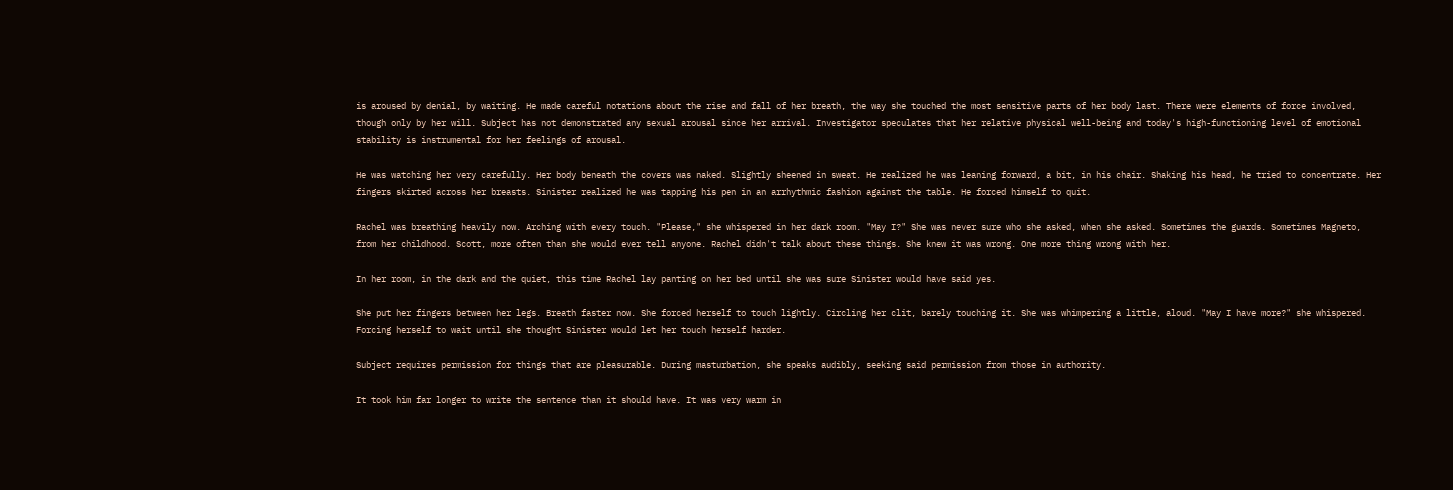is aroused by denial, by waiting. He made careful notations about the rise and fall of her breath, the way she touched the most sensitive parts of her body last. There were elements of force involved, though only by her will. Subject has not demonstrated any sexual arousal since her arrival. Investigator speculates that her relative physical well-being and today's high-functioning level of emotional stability is instrumental for her feelings of arousal.

He was watching her very carefully. Her body beneath the covers was naked. Slightly sheened in sweat. He realized he was leaning forward, a bit, in his chair. Shaking his head, he tried to concentrate. Her fingers skirted across her breasts. Sinister realized he was tapping his pen in an arrhythmic fashion against the table. He forced himself to quit.

Rachel was breathing heavily now. Arching with every touch. "Please," she whispered in her dark room. "May I?" She was never sure who she asked, when she asked. Sometimes the guards. Sometimes Magneto, from her childhood. Scott, more often than she would ever tell anyone. Rachel didn't talk about these things. She knew it was wrong. One more thing wrong with her.

In her room, in the dark and the quiet, this time Rachel lay panting on her bed until she was sure Sinister would have said yes.

She put her fingers between her legs. Breath faster now. She forced herself to touch lightly. Circling her clit, barely touching it. She was whimpering a little, aloud. "May I have more?" she whispered. Forcing herself to wait until she thought Sinister would let her touch herself harder.

Subject requires permission for things that are pleasurable. During masturbation, she speaks audibly, seeking said permission from those in authority.

It took him far longer to write the sentence than it should have. It was very warm in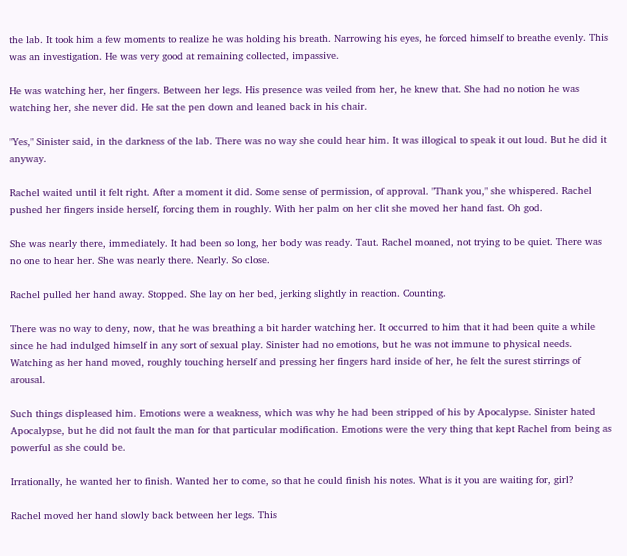the lab. It took him a few moments to realize he was holding his breath. Narrowing his eyes, he forced himself to breathe evenly. This was an investigation. He was very good at remaining collected, impassive.

He was watching her, her fingers. Between her legs. His presence was veiled from her, he knew that. She had no notion he was watching her, she never did. He sat the pen down and leaned back in his chair.

"Yes," Sinister said, in the darkness of the lab. There was no way she could hear him. It was illogical to speak it out loud. But he did it anyway.

Rachel waited until it felt right. After a moment it did. Some sense of permission, of approval. "Thank you," she whispered. Rachel pushed her fingers inside herself, forcing them in roughly. With her palm on her clit she moved her hand fast. Oh god.

She was nearly there, immediately. It had been so long, her body was ready. Taut. Rachel moaned, not trying to be quiet. There was no one to hear her. She was nearly there. Nearly. So close.

Rachel pulled her hand away. Stopped. She lay on her bed, jerking slightly in reaction. Counting.

There was no way to deny, now, that he was breathing a bit harder watching her. It occurred to him that it had been quite a while since he had indulged himself in any sort of sexual play. Sinister had no emotions, but he was not immune to physical needs. Watching as her hand moved, roughly touching herself and pressing her fingers hard inside of her, he felt the surest stirrings of arousal.

Such things displeased him. Emotions were a weakness, which was why he had been stripped of his by Apocalypse. Sinister hated Apocalypse, but he did not fault the man for that particular modification. Emotions were the very thing that kept Rachel from being as powerful as she could be.

Irrationally, he wanted her to finish. Wanted her to come, so that he could finish his notes. What is it you are waiting for, girl?

Rachel moved her hand slowly back between her legs. This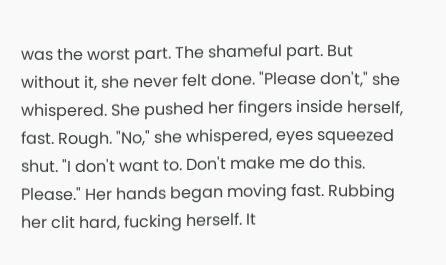was the worst part. The shameful part. But without it, she never felt done. "Please don't," she whispered. She pushed her fingers inside herself, fast. Rough. "No," she whispered, eyes squeezed shut. "I don't want to. Don't make me do this. Please." Her hands began moving fast. Rubbing her clit hard, fucking herself. It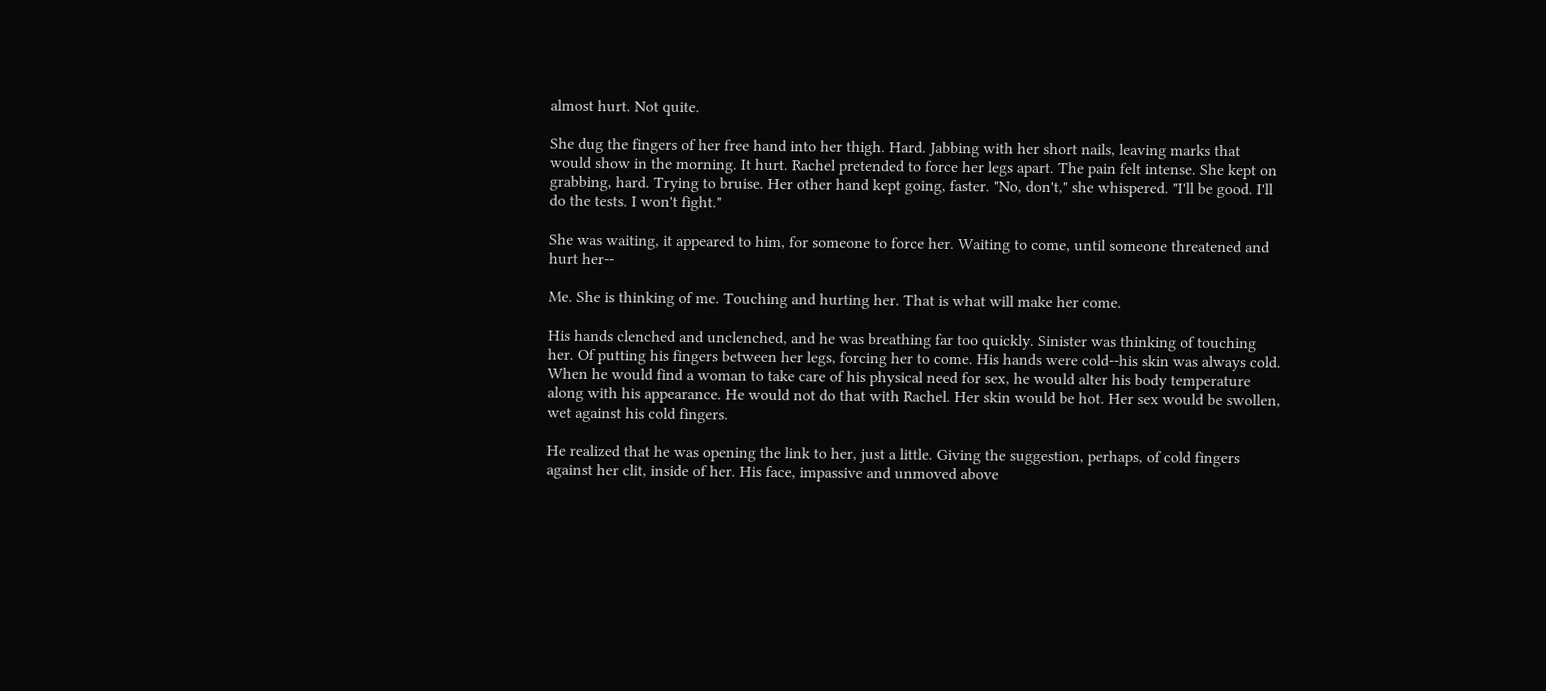almost hurt. Not quite.

She dug the fingers of her free hand into her thigh. Hard. Jabbing with her short nails, leaving marks that would show in the morning. It hurt. Rachel pretended to force her legs apart. The pain felt intense. She kept on grabbing, hard. Trying to bruise. Her other hand kept going, faster. "No, don't," she whispered. "I'll be good. I'll do the tests. I won't fight."

She was waiting, it appeared to him, for someone to force her. Waiting to come, until someone threatened and hurt her--

Me. She is thinking of me. Touching and hurting her. That is what will make her come.

His hands clenched and unclenched, and he was breathing far too quickly. Sinister was thinking of touching her. Of putting his fingers between her legs, forcing her to come. His hands were cold--his skin was always cold. When he would find a woman to take care of his physical need for sex, he would alter his body temperature along with his appearance. He would not do that with Rachel. Her skin would be hot. Her sex would be swollen, wet against his cold fingers.

He realized that he was opening the link to her, just a little. Giving the suggestion, perhaps, of cold fingers against her clit, inside of her. His face, impassive and unmoved above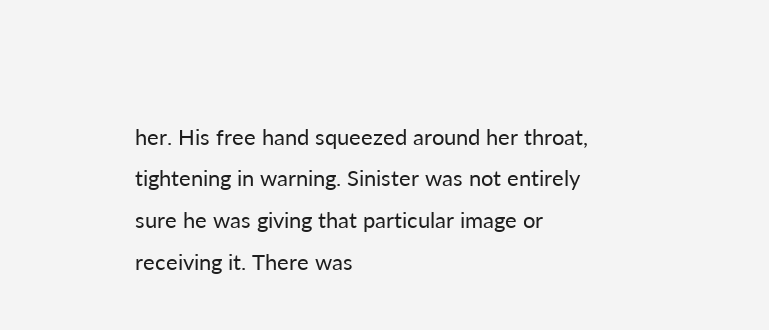her. His free hand squeezed around her throat, tightening in warning. Sinister was not entirely sure he was giving that particular image or receiving it. There was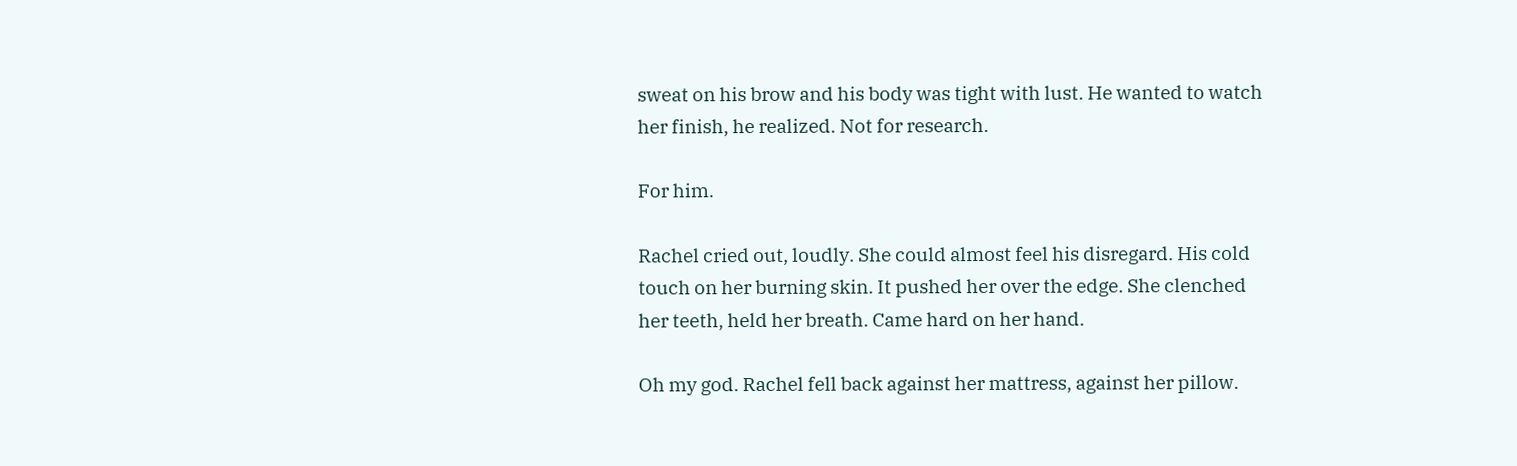sweat on his brow and his body was tight with lust. He wanted to watch her finish, he realized. Not for research.

For him.

Rachel cried out, loudly. She could almost feel his disregard. His cold touch on her burning skin. It pushed her over the edge. She clenched her teeth, held her breath. Came hard on her hand.

Oh my god. Rachel fell back against her mattress, against her pillow.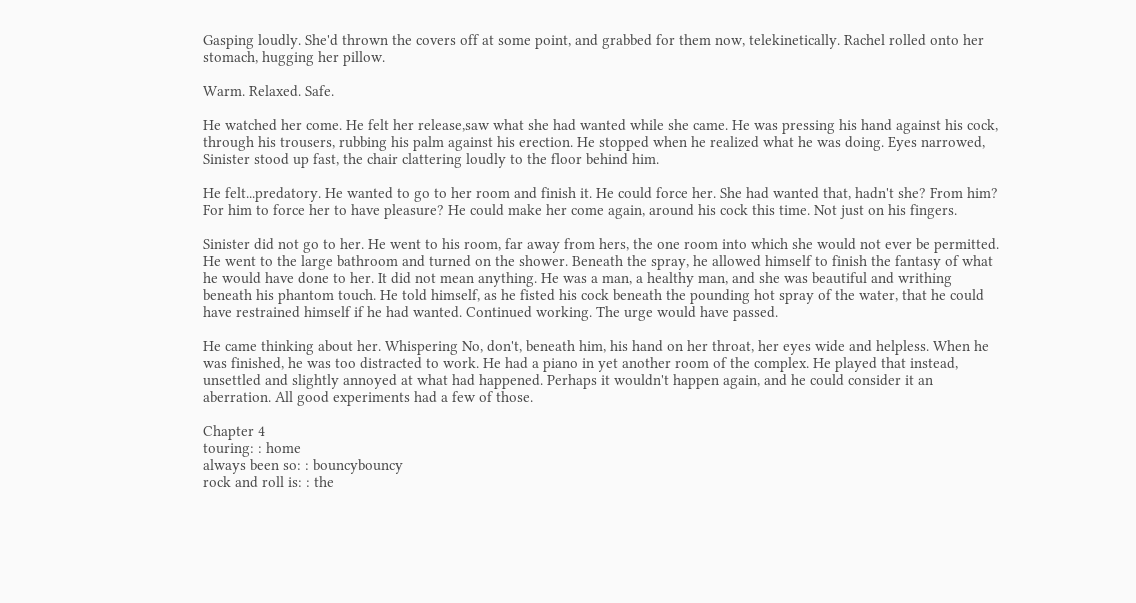Gasping loudly. She'd thrown the covers off at some point, and grabbed for them now, telekinetically. Rachel rolled onto her stomach, hugging her pillow.

Warm. Relaxed. Safe.

He watched her come. He felt her release,saw what she had wanted while she came. He was pressing his hand against his cock, through his trousers, rubbing his palm against his erection. He stopped when he realized what he was doing. Eyes narrowed, Sinister stood up fast, the chair clattering loudly to the floor behind him.

He felt...predatory. He wanted to go to her room and finish it. He could force her. She had wanted that, hadn't she? From him? For him to force her to have pleasure? He could make her come again, around his cock this time. Not just on his fingers.

Sinister did not go to her. He went to his room, far away from hers, the one room into which she would not ever be permitted. He went to the large bathroom and turned on the shower. Beneath the spray, he allowed himself to finish the fantasy of what he would have done to her. It did not mean anything. He was a man, a healthy man, and she was beautiful and writhing beneath his phantom touch. He told himself, as he fisted his cock beneath the pounding hot spray of the water, that he could have restrained himself if he had wanted. Continued working. The urge would have passed.

He came thinking about her. Whispering No, don't, beneath him, his hand on her throat, her eyes wide and helpless. When he was finished, he was too distracted to work. He had a piano in yet another room of the complex. He played that instead, unsettled and slightly annoyed at what had happened. Perhaps it wouldn't happen again, and he could consider it an aberration. All good experiments had a few of those.

Chapter 4
touring: : home
always been so: : bouncybouncy
rock and roll is: : the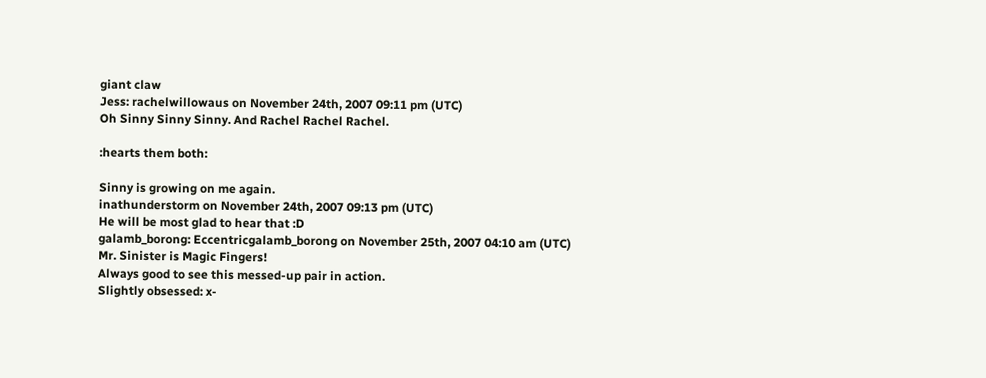giant claw
Jess: rachelwillowaus on November 24th, 2007 09:11 pm (UTC)
Oh Sinny Sinny Sinny. And Rachel Rachel Rachel.

:hearts them both:

Sinny is growing on me again.
inathunderstorm on November 24th, 2007 09:13 pm (UTC)
He will be most glad to hear that :D
galamb_borong: Eccentricgalamb_borong on November 25th, 2007 04:10 am (UTC)
Mr. Sinister is Magic Fingers!
Always good to see this messed-up pair in action.
Slightly obsessed: x-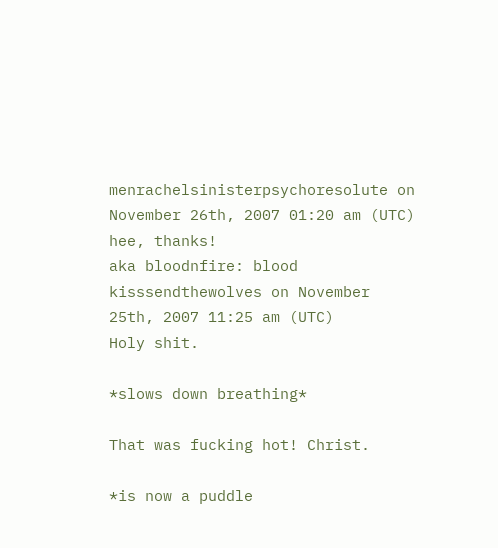menrachelsinisterpsychoresolute on November 26th, 2007 01:20 am (UTC)
hee, thanks!
aka bloodnfire: blood kisssendthewolves on November 25th, 2007 11:25 am (UTC)
Holy shit.

*slows down breathing*

That was fucking hot! Christ.

*is now a puddle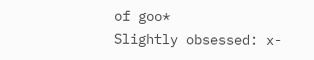of goo*
Slightly obsessed: x-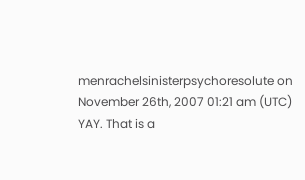menrachelsinisterpsychoresolute on November 26th, 2007 01:21 am (UTC)
YAY. That is a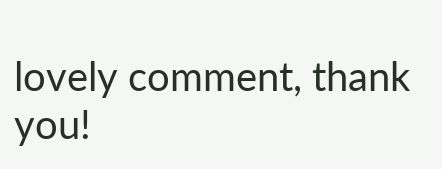lovely comment, thank you!